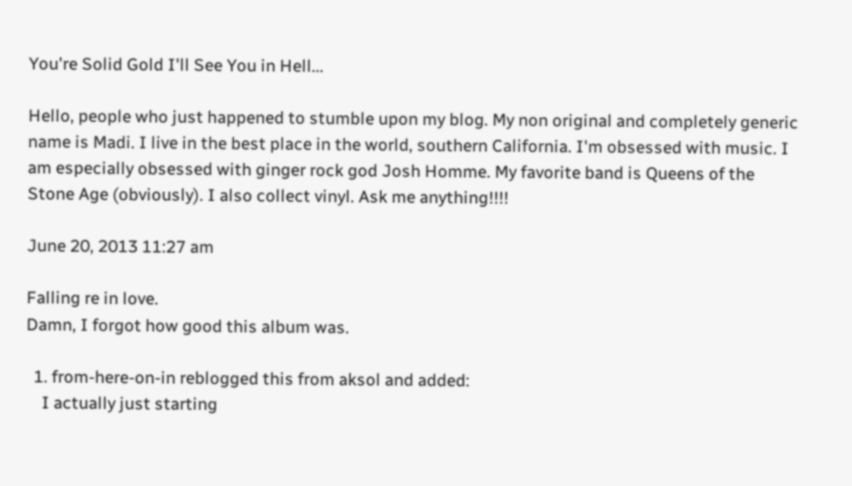You're Solid Gold I'll See You in Hell...

Hello, people who just happened to stumble upon my blog. My non original and completely generic name is Madi. I live in the best place in the world, southern California. I'm obsessed with music. I am especially obsessed with ginger rock god Josh Homme. My favorite band is Queens of the Stone Age (obviously). I also collect vinyl. Ask me anything!!!!

June 20, 2013 11:27 am

Falling re in love.
Damn, I forgot how good this album was.

  1. from-here-on-in reblogged this from aksol and added:
    I actually just starting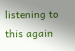listening to this again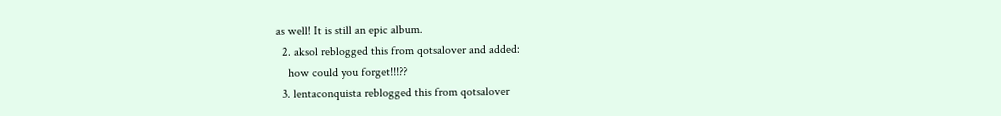as well! It is still an epic album.
  2. aksol reblogged this from qotsalover and added:
    how could you forget!!!??
  3. lentaconquista reblogged this from qotsalover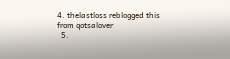4. thelastloss reblogged this from qotsalover
  5.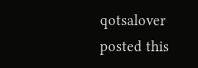qotsalover posted this